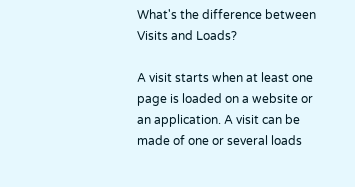What's the difference between Visits and Loads?

A visit starts when at least one page is loaded on a website or an application. A visit can be made of one or several loads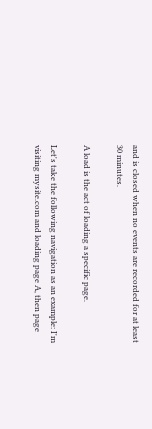and is closed when no events are recorded for at least 30 minutes.

A load is the act of loading a specific page.

Let's take the following navigation as an example: I'm visiting mysite.com and loading page A, then page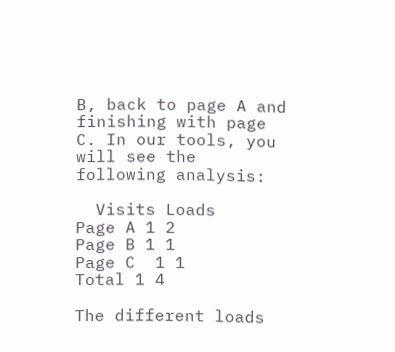B, back to page A and finishing with page C. In our tools, you will see the following analysis:

  Visits Loads
Page A 1 2
Page B 1 1
Page C  1 1
Total 1 4

The different loads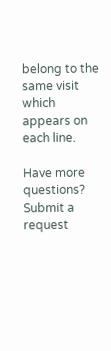belong to the same visit which appears on each line.

Have more questions? Submit a request